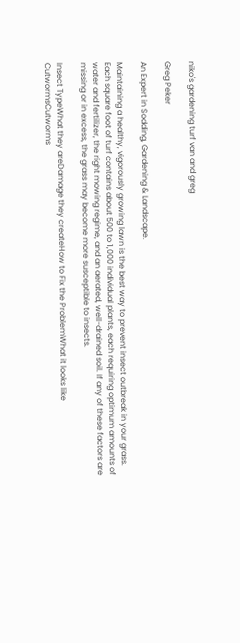niko's gardening turf van and greg

Greg Peker

An Expert in Sodding, Gardening & Landscape.

Maintaining a healthy, vigorously growing lawn is the best way to prevent insect outbreak in your grass. Each square foot of turf contains about 500 to 1,000 individual plants, each requiring optimum amounts of water and fertilizer, the right mowing regime, and an aerated, well-drained soil. If any of these factors are missing or in excess, the grass may become more susceptible to insects.

Insect TypeWhat they areDamage they createHow to Fix the ProblemWhat it looks like
CutwormsCutworms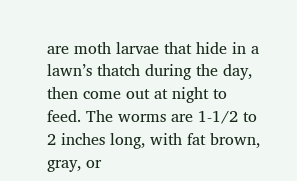are moth larvae that hide in a lawn’s thatch during the day, then come out at night to feed. The worms are 1-1/2 to 2 inches long, with fat brown, gray, or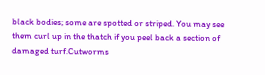black bodies; some are spotted or striped. You may see them curl up in the thatch if you peel back a section of damaged turf.Cutworms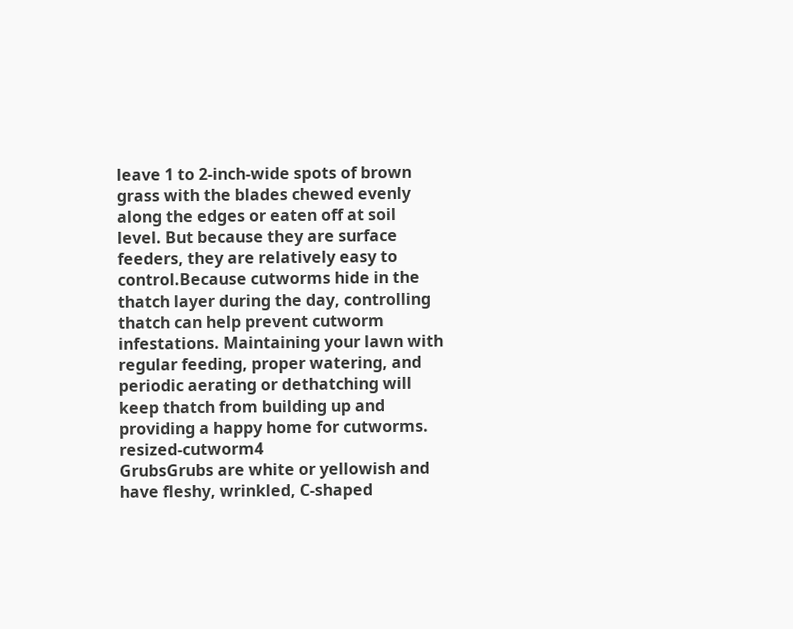leave 1 to 2-inch-wide spots of brown grass with the blades chewed evenly along the edges or eaten off at soil level. But because they are surface feeders, they are relatively easy to control.Because cutworms hide in the thatch layer during the day, controlling thatch can help prevent cutworm infestations. Maintaining your lawn with regular feeding, proper watering, and periodic aerating or dethatching will keep thatch from building up and providing a happy home for cutworms. resized-cutworm4
GrubsGrubs are white or yellowish and have fleshy, wrinkled, C-shaped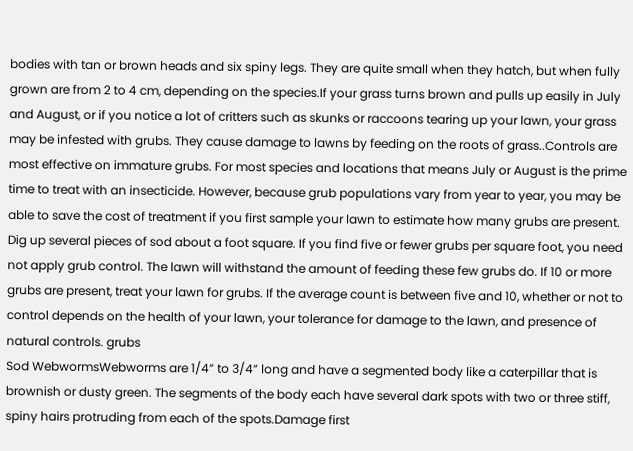bodies with tan or brown heads and six spiny legs. They are quite small when they hatch, but when fully grown are from 2 to 4 cm, depending on the species.If your grass turns brown and pulls up easily in July and August, or if you notice a lot of critters such as skunks or raccoons tearing up your lawn, your grass may be infested with grubs. They cause damage to lawns by feeding on the roots of grass..Controls are most effective on immature grubs. For most species and locations that means July or August is the prime time to treat with an insecticide. However, because grub populations vary from year to year, you may be able to save the cost of treatment if you first sample your lawn to estimate how many grubs are present. Dig up several pieces of sod about a foot square. If you find five or fewer grubs per square foot, you need not apply grub control. The lawn will withstand the amount of feeding these few grubs do. If 10 or more grubs are present, treat your lawn for grubs. If the average count is between five and 10, whether or not to control depends on the health of your lawn, your tolerance for damage to the lawn, and presence of natural controls. grubs
Sod WebwormsWebworms are 1/4” to 3/4” long and have a segmented body like a caterpillar that is brownish or dusty green. The segments of the body each have several dark spots with two or three stiff, spiny hairs protruding from each of the spots.Damage first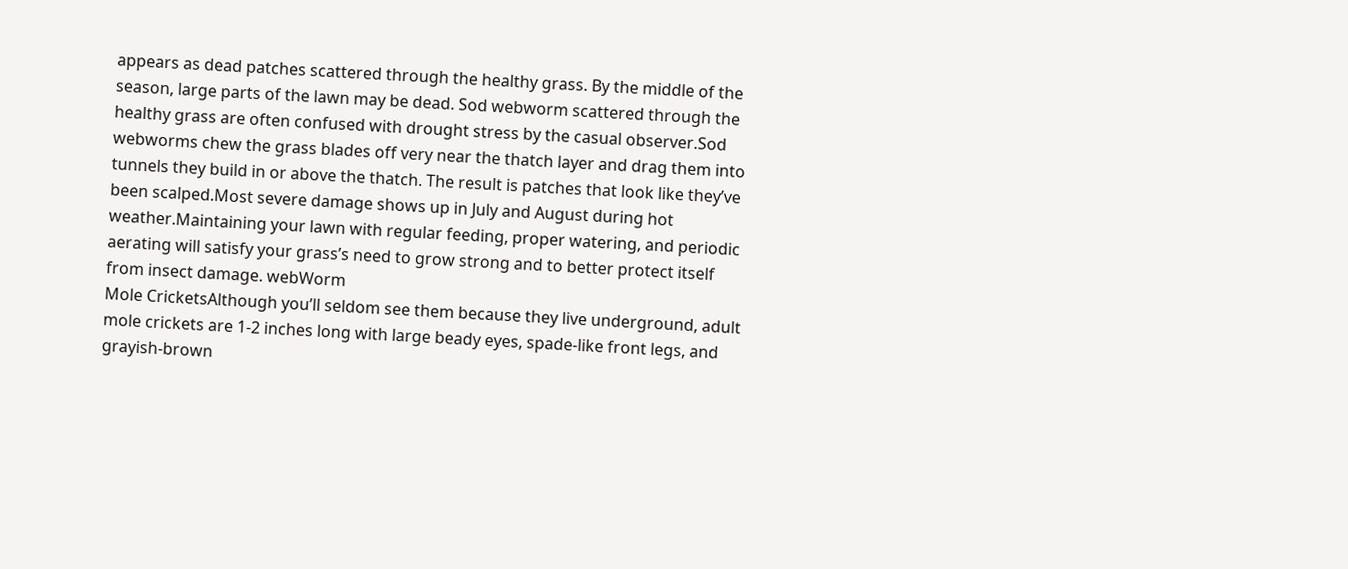appears as dead patches scattered through the healthy grass. By the middle of the season, large parts of the lawn may be dead. Sod webworm scattered through the healthy grass are often confused with drought stress by the casual observer.Sod webworms chew the grass blades off very near the thatch layer and drag them into tunnels they build in or above the thatch. The result is patches that look like they’ve been scalped.Most severe damage shows up in July and August during hot weather.Maintaining your lawn with regular feeding, proper watering, and periodic aerating will satisfy your grass’s need to grow strong and to better protect itself from insect damage. webWorm
Mole CricketsAlthough you’ll seldom see them because they live underground, adult mole crickets are 1-2 inches long with large beady eyes, spade-like front legs, and grayish-brown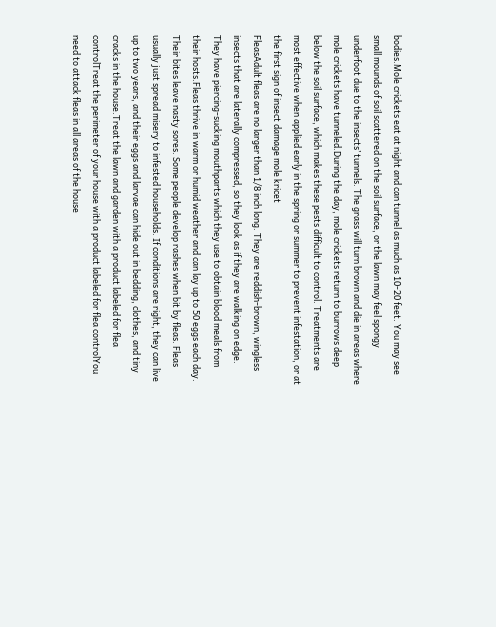bodies.Mole crickets eat at night and can tunnel as much as 10-20 feet. You may see small mounds of soil scattered on the soil surface, or the lawn may feel spongy underfoot due to the insects’ tunnels. The grass will turn brown and die in areas where mole crickets have tunneled.During the day, mole crickets return to burrows deep below the soil surface, which makes these pests difficult to control. Treatments are most effective when applied early in the spring or summer to prevent infestation, or at the first sign of insect damage mole kricet
FleasAdult fleas are no larger than 1/8 inch long. They are reddish-brown, wingless insects that are laterally compressed, so they look as if they are walking on edge. They have piercing-sucking mouthparts which they use to obtain blood meals from their hosts.Fleas thrive in warm or humid weather and can lay up to 50 eggs each day. Their bites leave nasty sores. Some people develop rashes when bit by fleas. Fleas usually just spread misery to infested households. If conditions are right, they can live up to two years, and their eggs and larvae can hide out in bedding, clothes, and tiny cracks in the house.Treat the lawn and garden with a product labeled for flea controlTreat the perimeter of your house with a product labeled for flea controlYou need to attack fleas in all areas of the house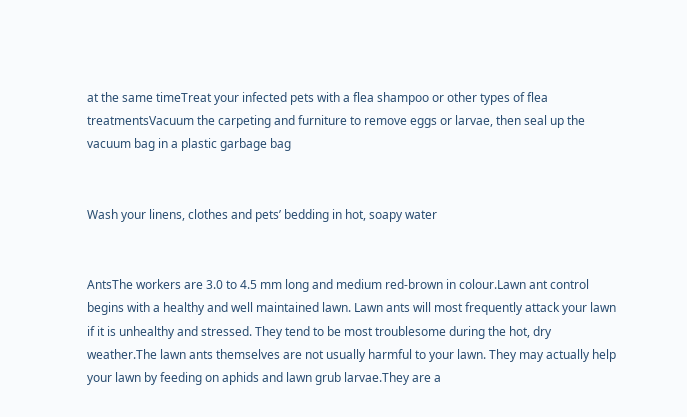at the same timeTreat your infected pets with a flea shampoo or other types of flea treatmentsVacuum the carpeting and furniture to remove eggs or larvae, then seal up the vacuum bag in a plastic garbage bag


Wash your linens, clothes and pets’ bedding in hot, soapy water


AntsThe workers are 3.0 to 4.5 mm long and medium red-brown in colour.Lawn ant control begins with a healthy and well maintained lawn. Lawn ants will most frequently attack your lawn if it is unhealthy and stressed. They tend to be most troublesome during the hot, dry weather.The lawn ants themselves are not usually harmful to your lawn. They may actually help your lawn by feeding on aphids and lawn grub larvae.They are a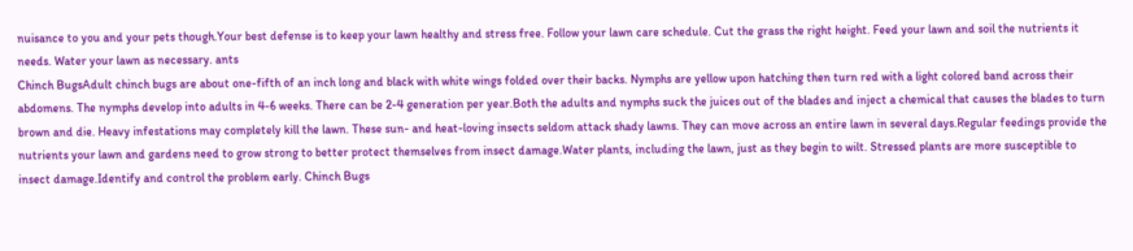nuisance to you and your pets though.Your best defense is to keep your lawn healthy and stress free. Follow your lawn care schedule. Cut the grass the right height. Feed your lawn and soil the nutrients it needs. Water your lawn as necessary. ants
Chinch BugsAdult chinch bugs are about one-fifth of an inch long and black with white wings folded over their backs. Nymphs are yellow upon hatching then turn red with a light colored band across their abdomens. The nymphs develop into adults in 4-6 weeks. There can be 2-4 generation per year.Both the adults and nymphs suck the juices out of the blades and inject a chemical that causes the blades to turn brown and die. Heavy infestations may completely kill the lawn. These sun- and heat-loving insects seldom attack shady lawns. They can move across an entire lawn in several days.Regular feedings provide the nutrients your lawn and gardens need to grow strong to better protect themselves from insect damage.Water plants, including the lawn, just as they begin to wilt. Stressed plants are more susceptible to insect damage.Identify and control the problem early. Chinch Bugs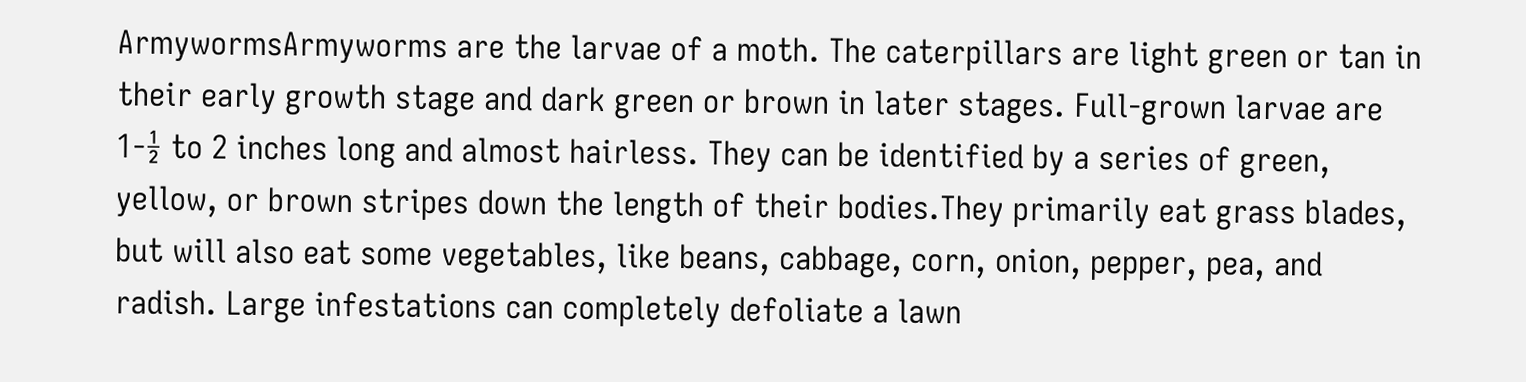ArmywormsArmyworms are the larvae of a moth. The caterpillars are light green or tan in their early growth stage and dark green or brown in later stages. Full-grown larvae are 1-½ to 2 inches long and almost hairless. They can be identified by a series of green, yellow, or brown stripes down the length of their bodies.They primarily eat grass blades, but will also eat some vegetables, like beans, cabbage, corn, onion, pepper, pea, and radish. Large infestations can completely defoliate a lawn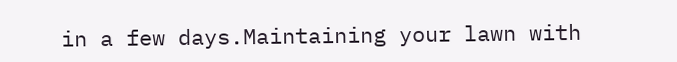in a few days.Maintaining your lawn with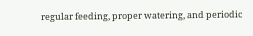regular feeding, proper watering, and periodic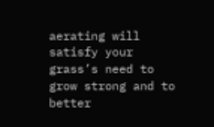aerating will satisfy your grass’s need to grow strong and to better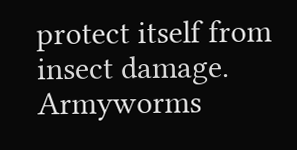protect itself from insect damage. Armyworms